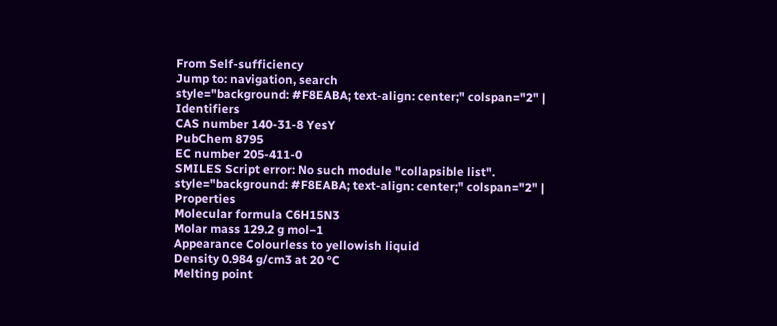From Self-sufficiency
Jump to: navigation, search
style="background: #F8EABA; text-align: center;" colspan="2" | Identifiers
CAS number 140-31-8 YesY
PubChem 8795
EC number 205-411-0
SMILES Script error: No such module "collapsible list".
style="background: #F8EABA; text-align: center;" colspan="2" | Properties
Molecular formula C6H15N3
Molar mass 129.2 g mol−1
Appearance Colourless to yellowish liquid
Density 0.984 g/cm3 at 20 °C
Melting point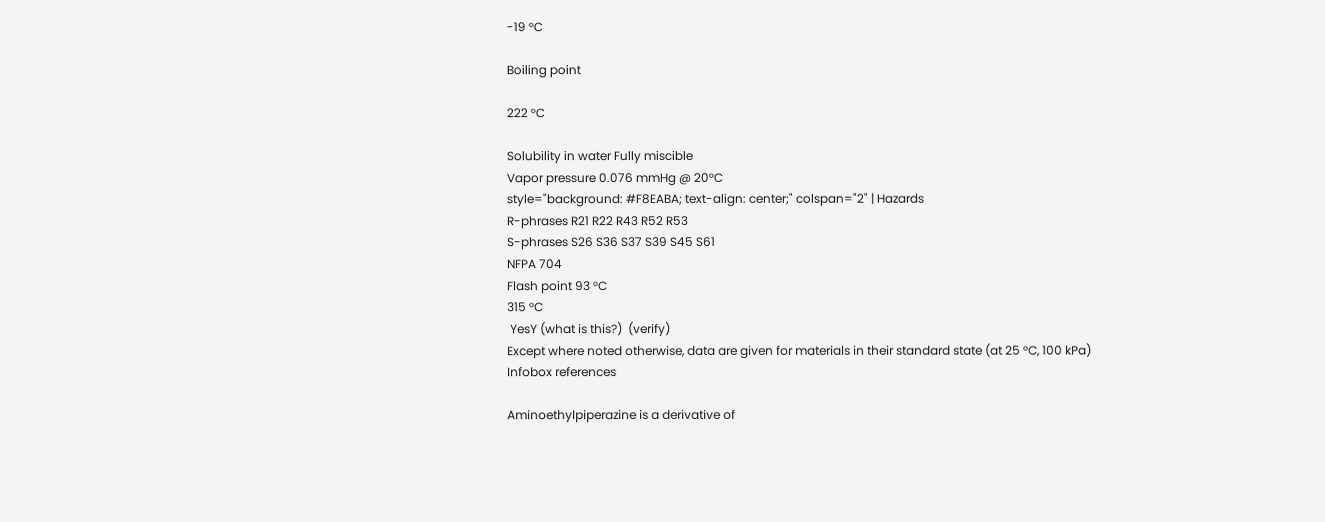-19 °C

Boiling point

222 °C

Solubility in water Fully miscible
Vapor pressure 0.076 mmHg @ 20°C
style="background: #F8EABA; text-align: center;" colspan="2" | Hazards
R-phrases R21 R22 R43 R52 R53
S-phrases S26 S36 S37 S39 S45 S61
NFPA 704
Flash point 93 °C
315 °C
 YesY (what is this?)  (verify)
Except where noted otherwise, data are given for materials in their standard state (at 25 °C, 100 kPa)
Infobox references

Aminoethylpiperazine is a derivative of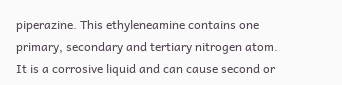piperazine. This ethyleneamine contains one primary, secondary and tertiary nitrogen atom. It is a corrosive liquid and can cause second or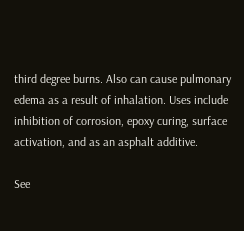third degree burns. Also can cause pulmonary edema as a result of inhalation. Uses include inhibition of corrosion, epoxy curing, surface activation, and as an asphalt additive.

See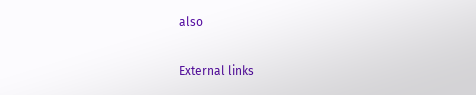also

External links